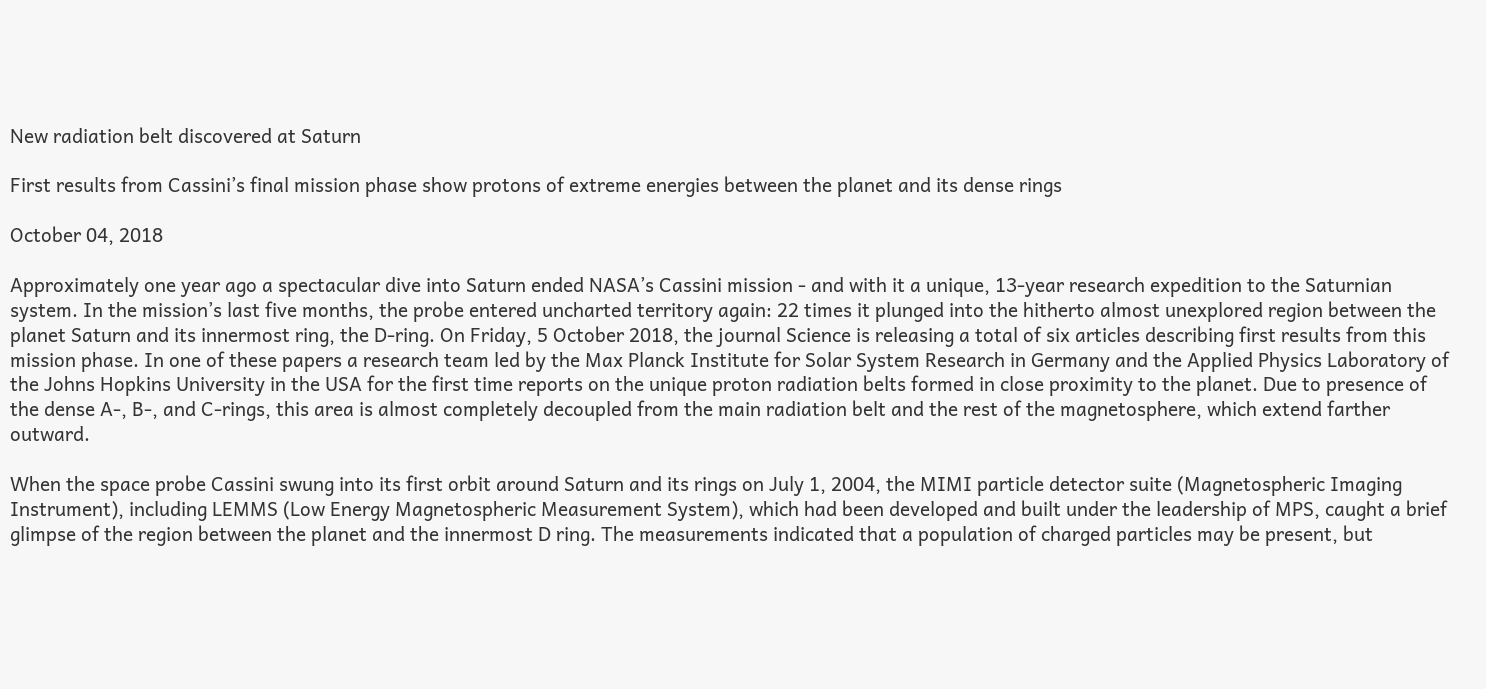New radiation belt discovered at Saturn

First results from Cassini’s final mission phase show protons of extreme energies between the planet and its dense rings

October 04, 2018

Approximately one year ago a spectacular dive into Saturn ended NASA’s Cassini mission - and with it a unique, 13-year research expedition to the Saturnian system. In the mission’s last five months, the probe entered uncharted territory again: 22 times it plunged into the hitherto almost unexplored region between the planet Saturn and its innermost ring, the D-ring. On Friday, 5 October 2018, the journal Science is releasing a total of six articles describing first results from this mission phase. In one of these papers a research team led by the Max Planck Institute for Solar System Research in Germany and the Applied Physics Laboratory of the Johns Hopkins University in the USA for the first time reports on the unique proton radiation belts formed in close proximity to the planet. Due to presence of the dense A-, B-, and C-rings, this area is almost completely decoupled from the main radiation belt and the rest of the magnetosphere, which extend farther outward.

When the space probe Cassini swung into its first orbit around Saturn and its rings on July 1, 2004, the MIMI particle detector suite (Magnetospheric Imaging Instrument), including LEMMS (Low Energy Magnetospheric Measurement System), which had been developed and built under the leadership of MPS, caught a brief glimpse of the region between the planet and the innermost D ring. The measurements indicated that a population of charged particles may be present, but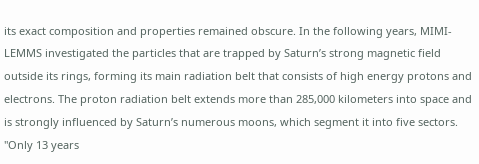its exact composition and properties remained obscure. In the following years, MIMI-LEMMS investigated the particles that are trapped by Saturn’s strong magnetic field outside its rings, forming its main radiation belt that consists of high energy protons and electrons. The proton radiation belt extends more than 285,000 kilometers into space and is strongly influenced by Saturn’s numerous moons, which segment it into five sectors. "Only 13 years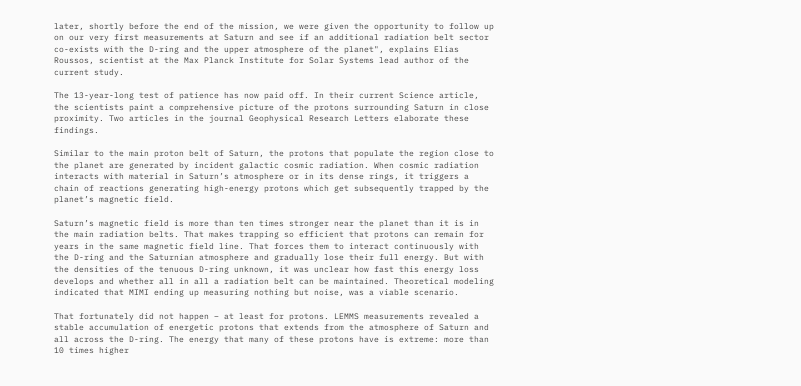later, shortly before the end of the mission, we were given the opportunity to follow up on our very first measurements at Saturn and see if an additional radiation belt sector co-exists with the D-ring and the upper atmosphere of the planet", explains Elias Roussos, scientist at the Max Planck Institute for Solar Systems lead author of the current study.

The 13-year-long test of patience has now paid off. In their current Science article, the scientists paint a comprehensive picture of the protons surrounding Saturn in close proximity. Two articles in the journal Geophysical Research Letters elaborate these findings.

Similar to the main proton belt of Saturn, the protons that populate the region close to the planet are generated by incident galactic cosmic radiation. When cosmic radiation interacts with material in Saturn’s atmosphere or in its dense rings, it triggers a chain of reactions generating high-energy protons which get subsequently trapped by the planet’s magnetic field.

Saturn’s magnetic field is more than ten times stronger near the planet than it is in the main radiation belts. That makes trapping so efficient that protons can remain for years in the same magnetic field line. That forces them to interact continuously with the D-ring and the Saturnian atmosphere and gradually lose their full energy. But with the densities of the tenuous D-ring unknown, it was unclear how fast this energy loss develops and whether all in all a radiation belt can be maintained. Theoretical modeling indicated that MIMI ending up measuring nothing but noise, was a viable scenario.

That fortunately did not happen – at least for protons. LEMMS measurements revealed a stable accumulation of energetic protons that extends from the atmosphere of Saturn and all across the D-ring. The energy that many of these protons have is extreme: more than 10 times higher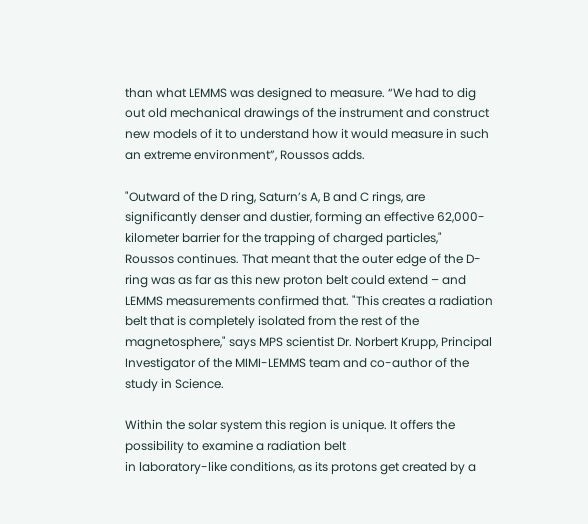than what LEMMS was designed to measure. “We had to dig out old mechanical drawings of the instrument and construct new models of it to understand how it would measure in such an extreme environment”, Roussos adds.

"Outward of the D ring, Saturn’s A, B and C rings, are significantly denser and dustier, forming an effective 62,000-kilometer barrier for the trapping of charged particles," Roussos continues. That meant that the outer edge of the D-ring was as far as this new proton belt could extend – and LEMMS measurements confirmed that. "This creates a radiation belt that is completely isolated from the rest of the magnetosphere," says MPS scientist Dr. Norbert Krupp, Principal Investigator of the MIMI-LEMMS team and co-author of the study in Science.

Within the solar system this region is unique. It offers the possibility to examine a radiation belt
in laboratory-like conditions, as its protons get created by a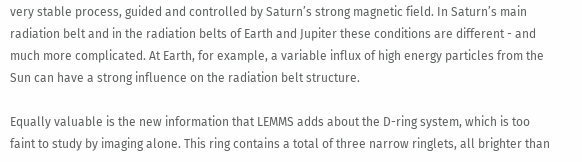very stable process, guided and controlled by Saturn’s strong magnetic field. In Saturn’s main radiation belt and in the radiation belts of Earth and Jupiter these conditions are different - and much more complicated. At Earth, for example, a variable influx of high energy particles from the Sun can have a strong influence on the radiation belt structure.

Equally valuable is the new information that LEMMS adds about the D-ring system, which is too faint to study by imaging alone. This ring contains a total of three narrow ringlets, all brighter than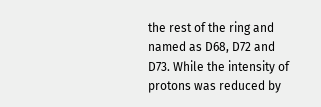the rest of the ring and named as D68, D72 and D73. While the intensity of protons was reduced by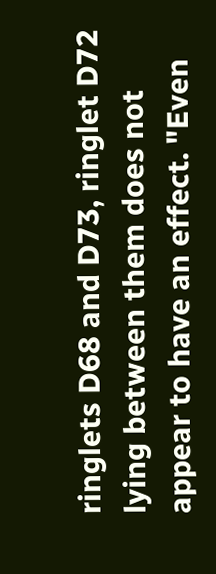ringlets D68 and D73, ringlet D72 lying between them does not appear to have an effect. "Even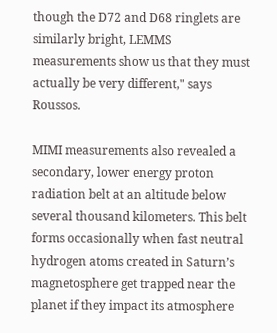though the D72 and D68 ringlets are similarly bright, LEMMS measurements show us that they must actually be very different," says Roussos.

MIMI measurements also revealed a secondary, lower energy proton radiation belt at an altitude below several thousand kilometers. This belt forms occasionally when fast neutral hydrogen atoms created in Saturn’s magnetosphere get trapped near the planet if they impact its atmosphere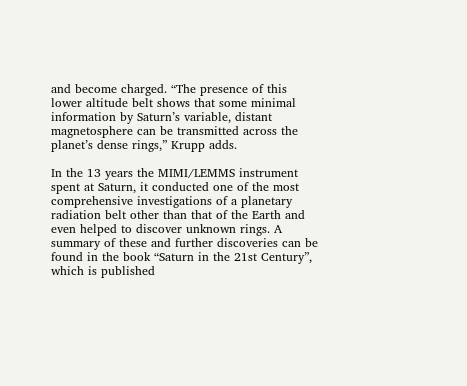and become charged. “The presence of this lower altitude belt shows that some minimal information by Saturn’s variable, distant magnetosphere can be transmitted across the planet’s dense rings,” Krupp adds.

In the 13 years the MIMI/LEMMS instrument spent at Saturn, it conducted one of the most comprehensive investigations of a planetary radiation belt other than that of the Earth and even helped to discover unknown rings. A summary of these and further discoveries can be found in the book “Saturn in the 21st Century”, which is published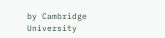by Cambridge University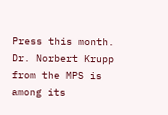Press this month. Dr. Norbert Krupp from the MPS is among its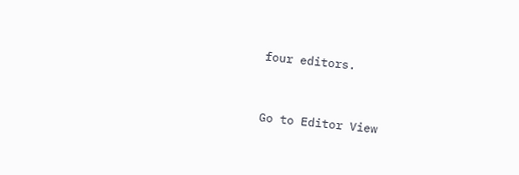four editors.


Go to Editor View